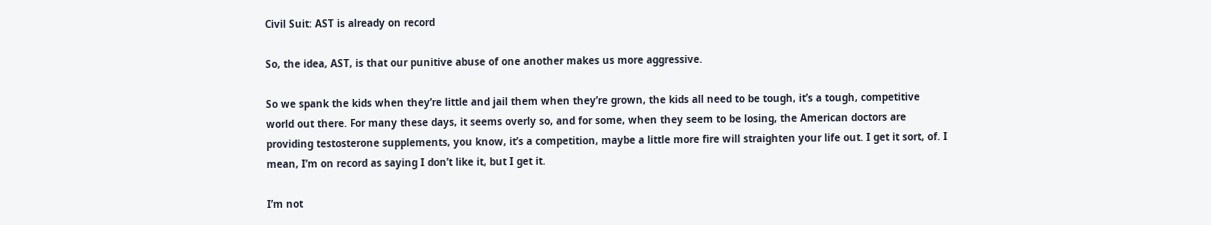Civil Suit: AST is already on record

So, the idea, AST, is that our punitive abuse of one another makes us more aggressive.

So we spank the kids when they’re little and jail them when they’re grown, the kids all need to be tough, it’s a tough, competitive world out there. For many these days, it seems overly so, and for some, when they seem to be losing, the American doctors are providing testosterone supplements, you know, it’s a competition, maybe a little more fire will straighten your life out. I get it sort, of. I mean, I’m on record as saying I don’t like it, but I get it.

I’m not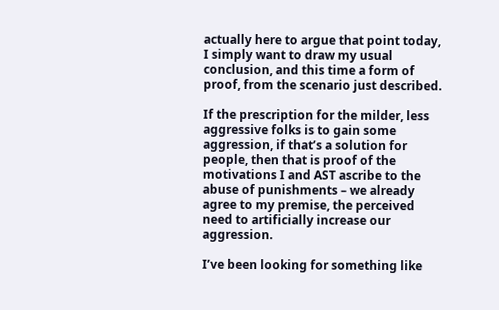actually here to argue that point today, I simply want to draw my usual conclusion, and this time a form of proof, from the scenario just described.

If the prescription for the milder, less aggressive folks is to gain some aggression, if that’s a solution for people, then that is proof of the motivations I and AST ascribe to the abuse of punishments – we already agree to my premise, the perceived need to artificially increase our aggression.

I’ve been looking for something like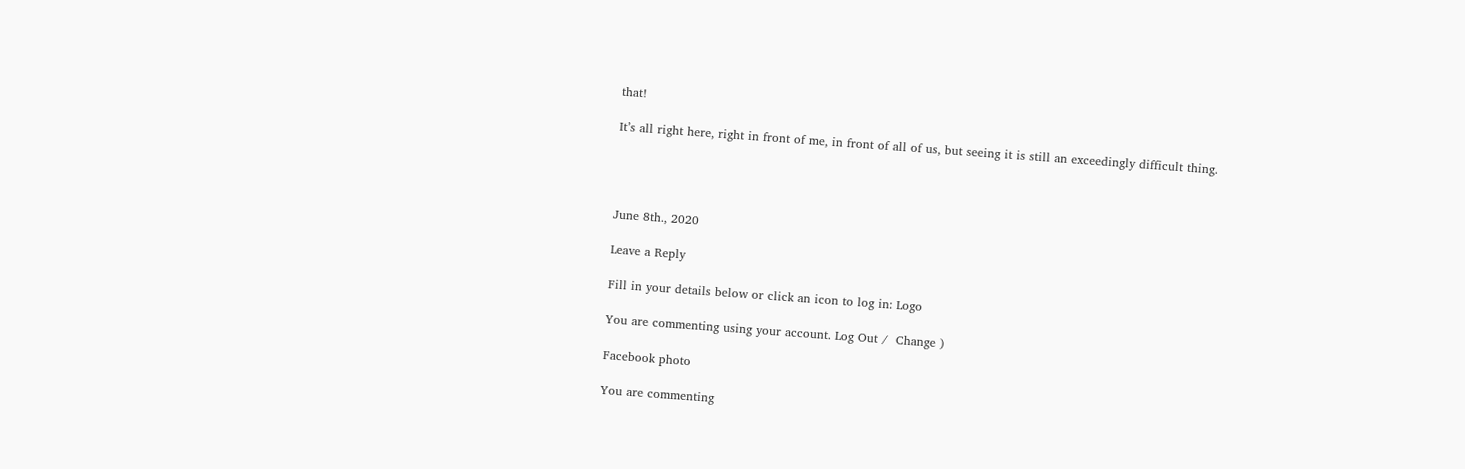that!

It’s all right here, right in front of me, in front of all of us, but seeing it is still an exceedingly difficult thing.




June 8th., 2020

Leave a Reply

Fill in your details below or click an icon to log in: Logo

You are commenting using your account. Log Out /  Change )

Facebook photo

You are commenting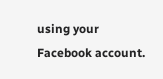using your Facebook account.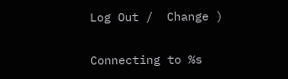Log Out /  Change )

Connecting to %s